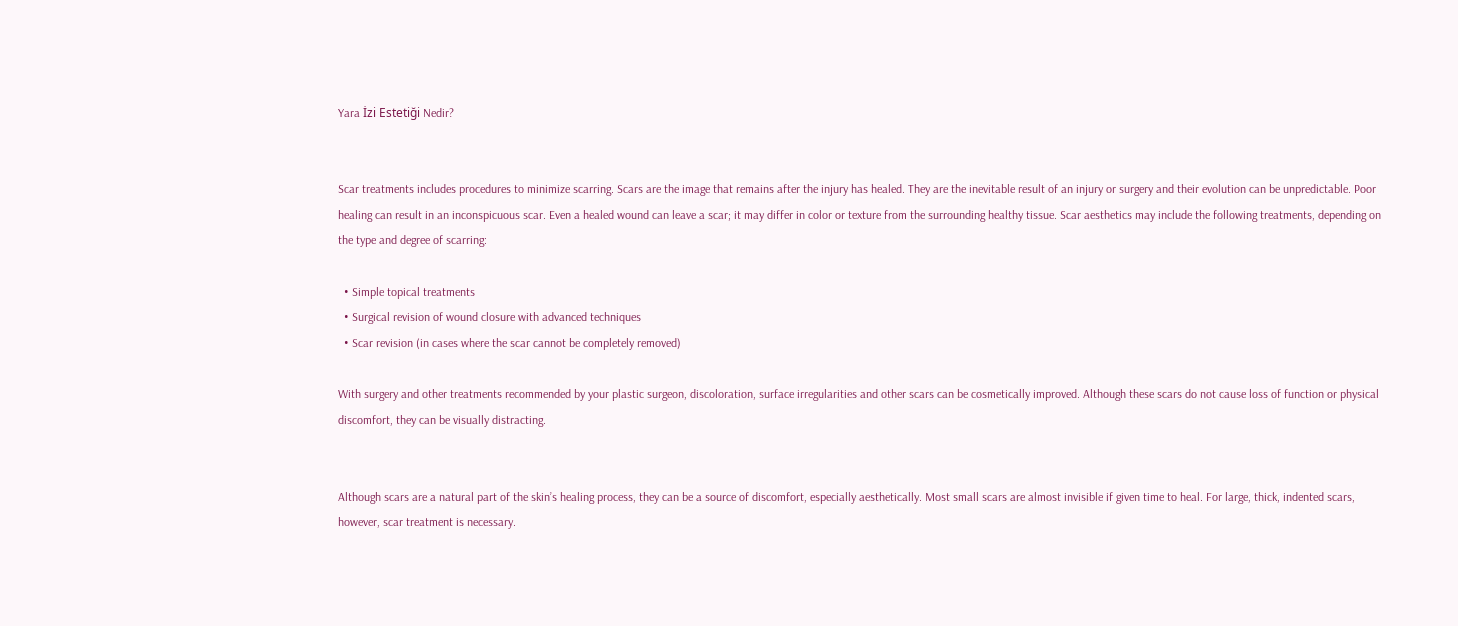Yara İzi Estetiği Nedir?


Scar treatments includes procedures to minimize scarring. Scars are the image that remains after the injury has healed. They are the inevitable result of an injury or surgery and their evolution can be unpredictable. Poor healing can result in an inconspicuous scar. Even a healed wound can leave a scar; it may differ in color or texture from the surrounding healthy tissue. Scar aesthetics may include the following treatments, depending on the type and degree of scarring:

  • Simple topical treatments
  • Surgical revision of wound closure with advanced techniques
  • Scar revision (in cases where the scar cannot be completely removed)

With surgery and other treatments recommended by your plastic surgeon, discoloration, surface irregularities and other scars can be cosmetically improved. Although these scars do not cause loss of function or physical discomfort, they can be visually distracting.


Although scars are a natural part of the skin’s healing process, they can be a source of discomfort, especially aesthetically. Most small scars are almost invisible if given time to heal. For large, thick, indented scars, however, scar treatment is necessary.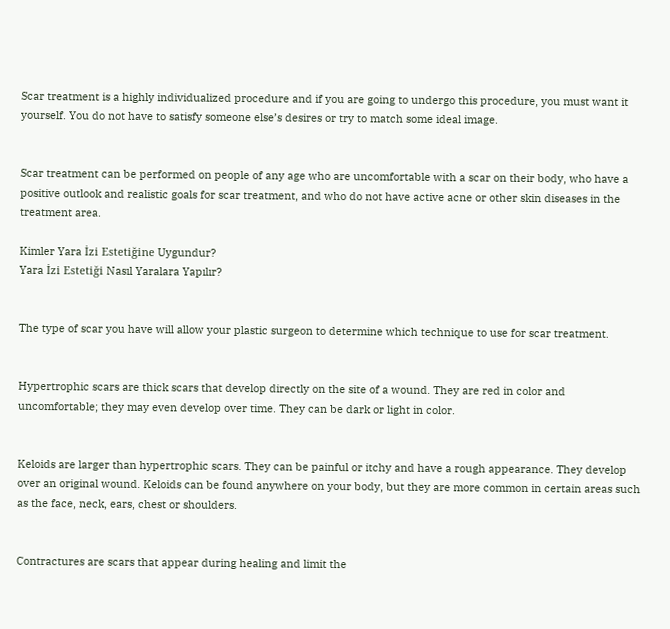Scar treatment is a highly individualized procedure and if you are going to undergo this procedure, you must want it yourself. You do not have to satisfy someone else’s desires or try to match some ideal image.


Scar treatment can be performed on people of any age who are uncomfortable with a scar on their body, who have a positive outlook and realistic goals for scar treatment, and who do not have active acne or other skin diseases in the treatment area.

Kimler Yara İzi Estetiğine Uygundur?
Yara İzi Estetiği Nasıl Yaralara Yapılır?


The type of scar you have will allow your plastic surgeon to determine which technique to use for scar treatment.


Hypertrophic scars are thick scars that develop directly on the site of a wound. They are red in color and uncomfortable; they may even develop over time. They can be dark or light in color.


Keloids are larger than hypertrophic scars. They can be painful or itchy and have a rough appearance. They develop over an original wound. Keloids can be found anywhere on your body, but they are more common in certain areas such as the face, neck, ears, chest or shoulders.


Contractures are scars that appear during healing and limit the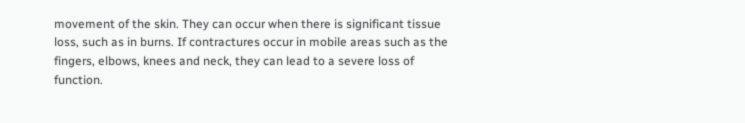movement of the skin. They can occur when there is significant tissue loss, such as in burns. If contractures occur in mobile areas such as the fingers, elbows, knees and neck, they can lead to a severe loss of function.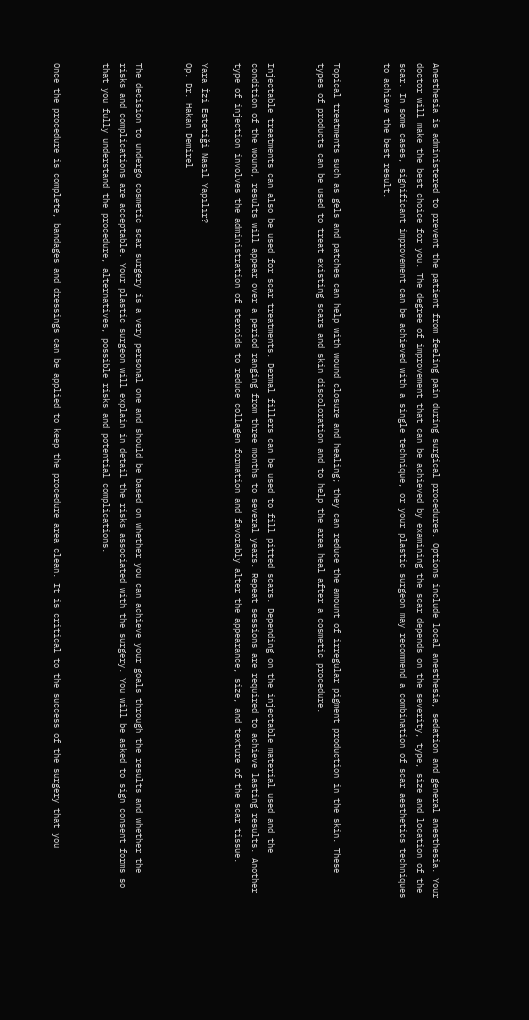Anesthesia is administered to prevent the patient from feeling pain during surgical procedures. Options include local anesthesia, sedation and general anesthesia. Your doctor will make the best choice for you. The degree of improvement that can be achieved by examining the scar depends on the severity, type, size and location of the scar. In some cases, significant improvement can be achieved with a single technique, or your plastic surgeon may recommend a combination of scar aesthetics techniques to achieve the best result.


Topical treatments such as gels and patches can help with wound closure and healing; they can reduce the amount of irregular pigment production in the skin. These types of products can be used to treat existing scars and skin discoloration and to help the area heal after a cosmetic procedure.


Injectable treatments can also be used for scar treatments. Dermal fillers can be used to fill pitted scars. Depending on the injectable material used and the condition of the wound, results will appear over a period ranging from three months to several years. Repeat sessions are required to achieve lasting results. Another type of injection involves the administration of steroids to reduce collagen formation and favorably alter the appearance, size, and texture of the scar tissue.

Yara İzi Estetiği Nasıl Yapılır?
Op. Dr. Hakan Demirel


The decision to undergo cosmetic scar surgery is a very personal one and should be based on whether you can achieve your goals through the results and whether the risks and complications are acceptable. Your plastic surgeon will explain in detail the risks associated with the surgery. You will be asked to sign consent forms so that you fully understand the procedure, alternatives, possible risks and potential complications.


Once the procedure is complete, bandages and dressings can be applied to keep the procedure area clean. It is critical to the success of the surgery that you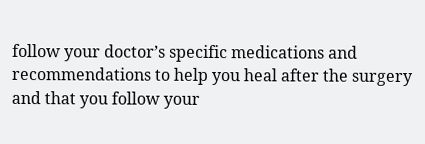follow your doctor’s specific medications and recommendations to help you heal after the surgery and that you follow your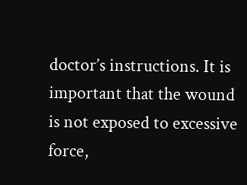doctor’s instructions. It is important that the wound is not exposed to excessive force,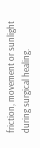friction, movement or sunlight during surgical healing.